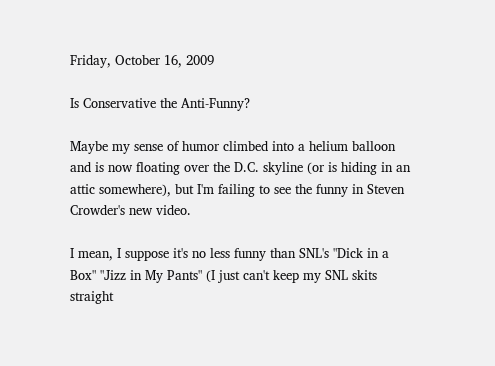Friday, October 16, 2009

Is Conservative the Anti-Funny?

Maybe my sense of humor climbed into a helium balloon and is now floating over the D.C. skyline (or is hiding in an attic somewhere), but I'm failing to see the funny in Steven Crowder's new video.

I mean, I suppose it's no less funny than SNL's "Dick in a Box" "Jizz in My Pants" (I just can't keep my SNL skits straight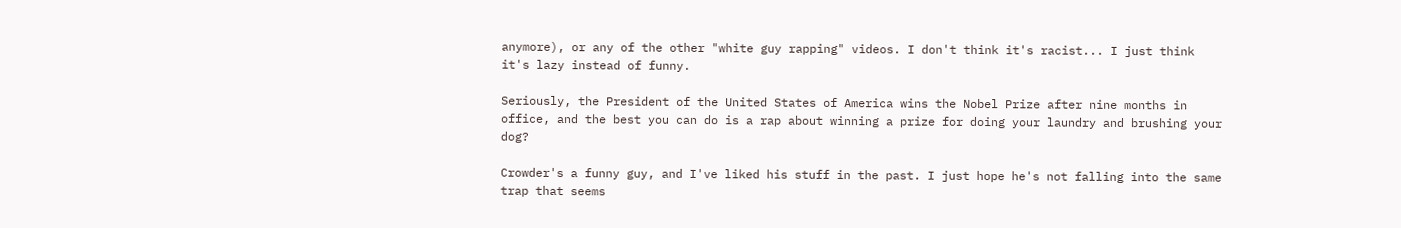anymore), or any of the other "white guy rapping" videos. I don't think it's racist... I just think it's lazy instead of funny.

Seriously, the President of the United States of America wins the Nobel Prize after nine months in office, and the best you can do is a rap about winning a prize for doing your laundry and brushing your dog?

Crowder's a funny guy, and I've liked his stuff in the past. I just hope he's not falling into the same trap that seems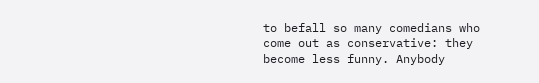to befall so many comedians who come out as conservative: they become less funny. Anybody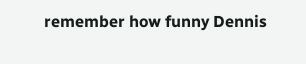remember how funny Dennis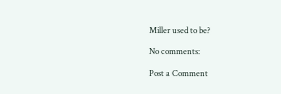Miller used to be?

No comments:

Post a Comment